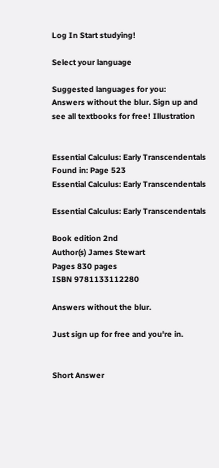Log In Start studying!

Select your language

Suggested languages for you:
Answers without the blur. Sign up and see all textbooks for free! Illustration


Essential Calculus: Early Transcendentals
Found in: Page 523
Essential Calculus: Early Transcendentals

Essential Calculus: Early Transcendentals

Book edition 2nd
Author(s) James Stewart
Pages 830 pages
ISBN 9781133112280

Answers without the blur.

Just sign up for free and you're in.


Short Answer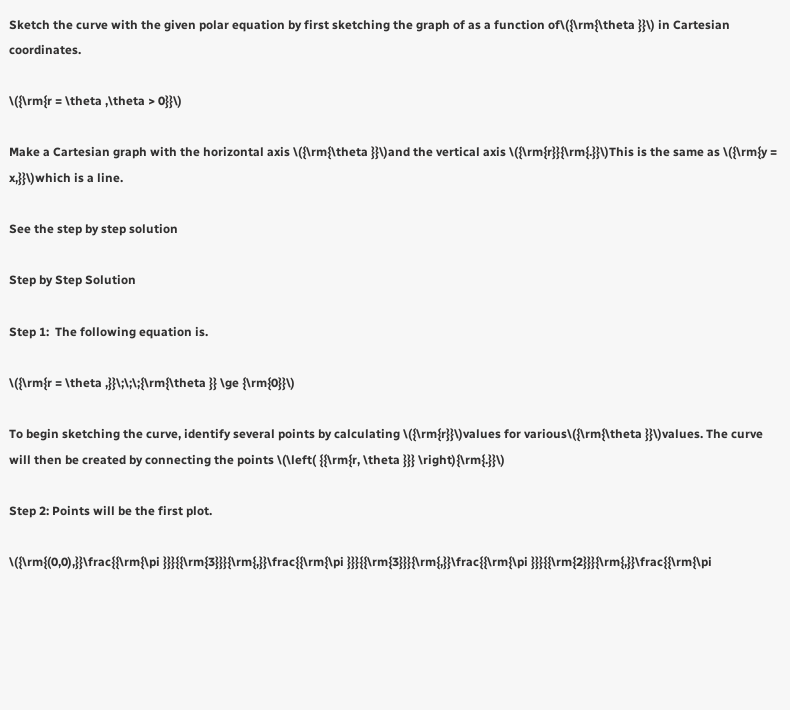Sketch the curve with the given polar equation by first sketching the graph of as a function of\({\rm{\theta }}\) in Cartesian coordinates.

\({\rm{r = \theta ,\theta > 0}}\)

Make a Cartesian graph with the horizontal axis \({\rm{\theta }}\)and the vertical axis \({\rm{r}}{\rm{.}}\)This is the same as \({\rm{y = x,}}\)which is a line.

See the step by step solution

Step by Step Solution

Step 1:  The following equation is.

\({\rm{r = \theta ,}}\;\;\;{\rm{\theta }} \ge {\rm{0}}\)

To begin sketching the curve, identify several points by calculating \({\rm{r}}\)values for various\({\rm{\theta }}\)values. The curve will then be created by connecting the points \(\left( {{\rm{r, \theta }}} \right){\rm{.}}\)

Step 2: Points will be the first plot.

\({\rm{(0,0),}}\frac{{\rm{\pi }}}{{\rm{3}}}{\rm{,}}\frac{{\rm{\pi }}}{{\rm{3}}}{\rm{,}}\frac{{\rm{\pi }}}{{\rm{2}}}{\rm{,}}\frac{{\rm{\pi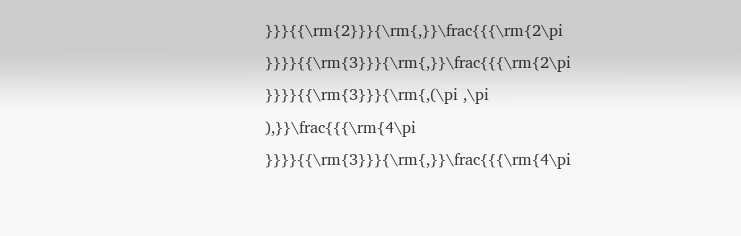}}}{{\rm{2}}}{\rm{,}}\frac{{{\rm{2\pi }}}}{{\rm{3}}}{\rm{,}}\frac{{{\rm{2\pi }}}}{{\rm{3}}}{\rm{,(\pi ,\pi ),}}\frac{{{\rm{4\pi }}}}{{\rm{3}}}{\rm{,}}\frac{{{\rm{4\pi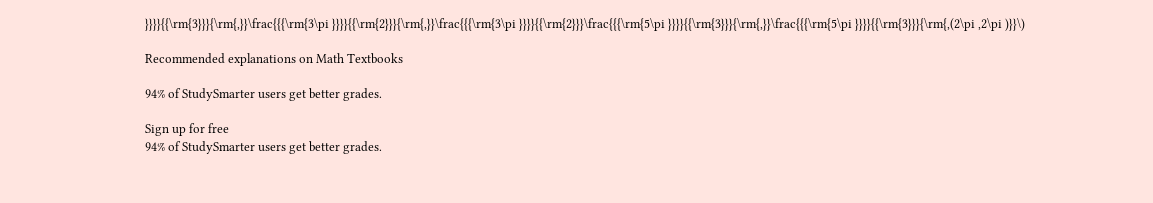}}}}{{\rm{3}}}{\rm{,}}\frac{{{\rm{3\pi }}}}{{\rm{2}}}{\rm{,}}\frac{{{\rm{3\pi }}}}{{\rm{2}}}\frac{{{\rm{5\pi }}}}{{\rm{3}}}{\rm{,}}\frac{{{\rm{5\pi }}}}{{\rm{3}}}{\rm{,(2\pi ,2\pi )}}\)

Recommended explanations on Math Textbooks

94% of StudySmarter users get better grades.

Sign up for free
94% of StudySmarter users get better grades.